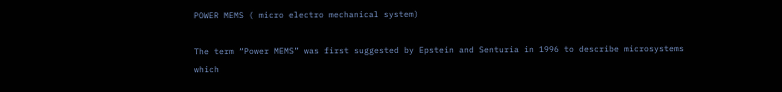POWER MEMS ( micro electro mechanical system)

The term “Power MEMS” was first suggested by Epstein and Senturia in 1996 to describe microsystems which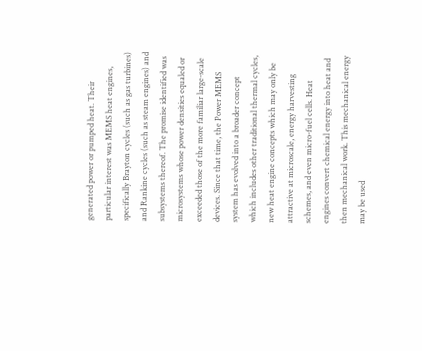generated power or pumped heat. Their particular interest was MEMS heat engines, specifically Brayton cycles (such as gas turbines) and Rankine cycles (such as steam engines) and subsystems thereof. The promise identified was microsystems whose power densities equaled or exceeded those of the more familiar large-scale devices. Since that time, the Power MEMS system has evolved into a broader concept which includes other traditional thermal cycles, new heat engine concepts which may only be attractive at microscale, energy harvesting schemes, and even micro-fuel cells. Heat engines convert chemical energy into heat and then mechanical work. This mechanical energy may be used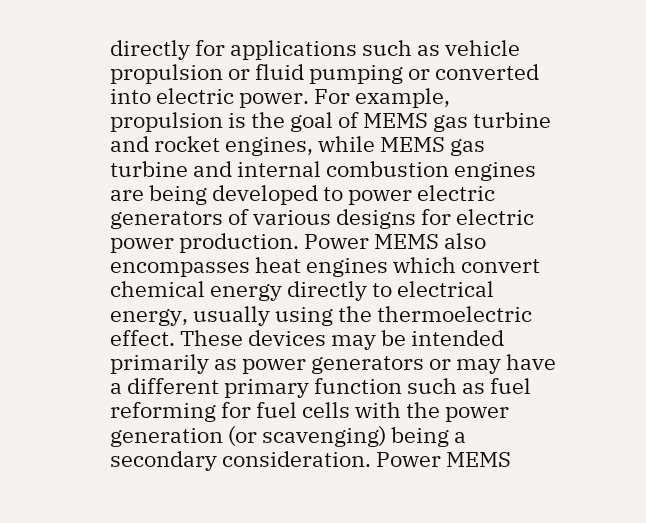directly for applications such as vehicle propulsion or fluid pumping or converted into electric power. For example, propulsion is the goal of MEMS gas turbine and rocket engines, while MEMS gas turbine and internal combustion engines are being developed to power electric generators of various designs for electric power production. Power MEMS also encompasses heat engines which convert chemical energy directly to electrical energy, usually using the thermoelectric effect. These devices may be intended primarily as power generators or may have a different primary function such as fuel reforming for fuel cells with the power generation (or scavenging) being a secondary consideration. Power MEMS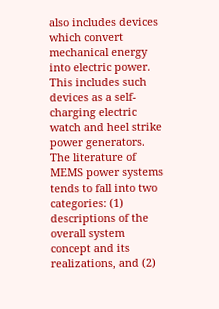also includes devices which convert mechanical energy into electric power. This includes such devices as a self-charging electric watch and heel strike power generators.
The literature of MEMS power systems tends to fall into two categories: (1) descriptions of the overall system concept and its realizations, and (2)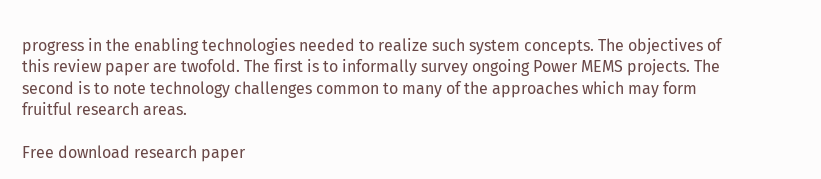progress in the enabling technologies needed to realize such system concepts. The objectives of this review paper are twofold. The first is to informally survey ongoing Power MEMS projects. The second is to note technology challenges common to many of the approaches which may form fruitful research areas.

Free download research paper